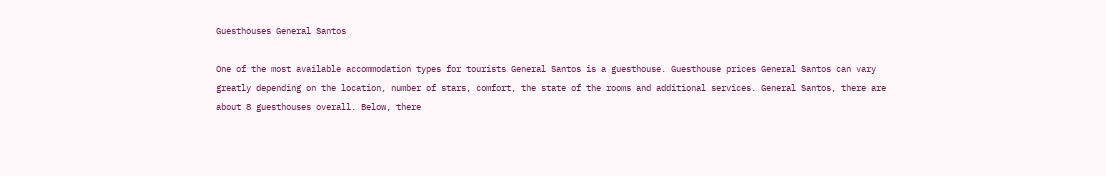Guesthouses General Santos

One of the most available accommodation types for tourists General Santos is a guesthouse. Guesthouse prices General Santos can vary greatly depending on the location, number of stars, comfort, the state of the rooms and additional services. General Santos, there are about 8 guesthouses overall. Below, there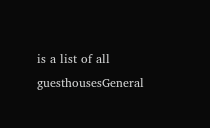is a list of all guesthousesGeneral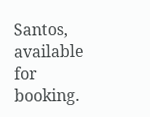Santos, available for booking.